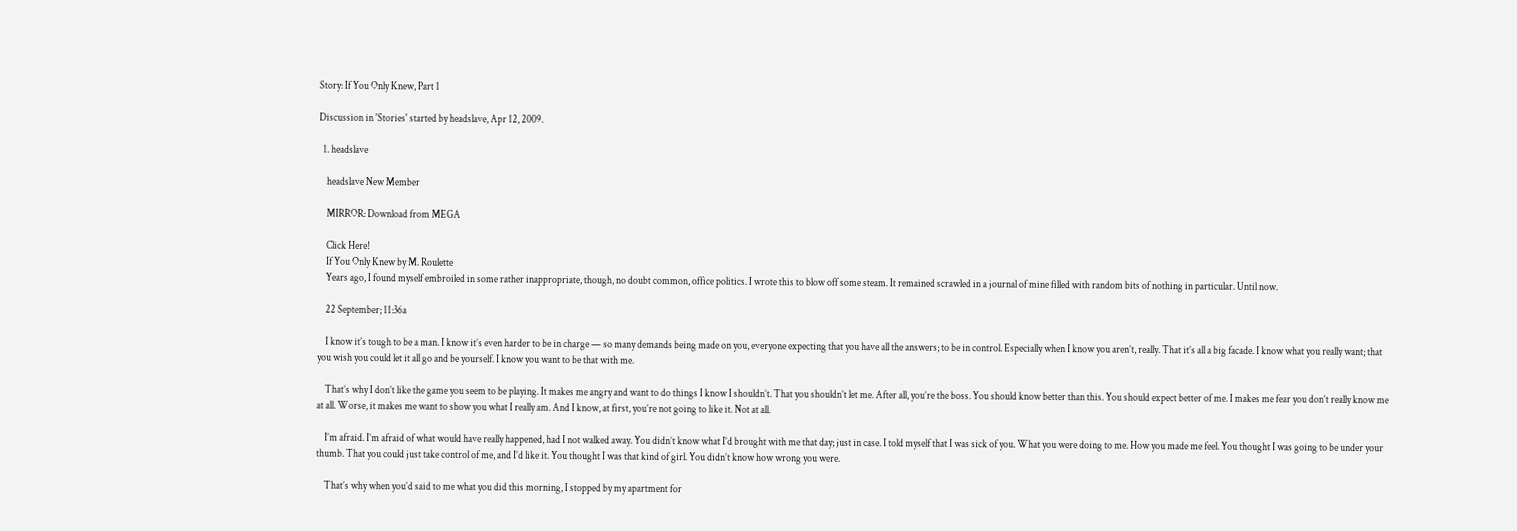Story: If You Only Knew, Part 1

Discussion in 'Stories' started by headslave, Apr 12, 2009.

  1. headslave

    headslave New Member

    MIRROR: Download from MEGA

    Click Here!
    If You Only Knew by M. Roulette
    Years ago, I found myself embroiled in some rather inappropriate, though, no doubt common, office politics. I wrote this to blow off some steam. It remained scrawled in a journal of mine filled with random bits of nothing in particular. Until now.

    22 September; 11:36a

    I know it’s tough to be a man. I know it’s even harder to be in charge — so many demands being made on you, everyone expecting that you have all the answers; to be in control. Especially when I know you aren’t, really. That it’s all a big facade. I know what you really want; that you wish you could let it all go and be yourself. I know you want to be that with me.

    That’s why I don’t like the game you seem to be playing. It makes me angry and want to do things I know I shouldn’t. That you shouldn’t let me. After all, you’re the boss. You should know better than this. You should expect better of me. I makes me fear you don’t really know me at all. Worse, it makes me want to show you what I really am. And I know, at first, you’re not going to like it. Not at all.

    I’m afraid. I’m afraid of what would have really happened, had I not walked away. You didn’t know what I’d brought with me that day; just in case. I told myself that I was sick of you. What you were doing to me. How you made me feel. You thought I was going to be under your thumb. That you could just take control of me, and I’d like it. You thought I was that kind of girl. You didn’t know how wrong you were.

    That’s why when you’d said to me what you did this morning, I stopped by my apartment for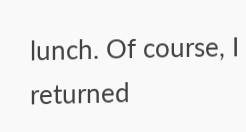lunch. Of course, I returned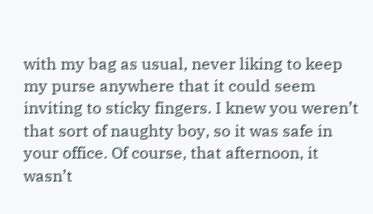with my bag as usual, never liking to keep my purse anywhere that it could seem inviting to sticky fingers. I knew you weren’t that sort of naughty boy, so it was safe in your office. Of course, that afternoon, it wasn’t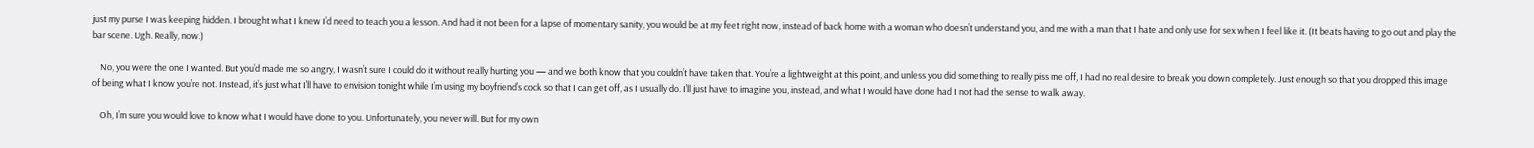just my purse I was keeping hidden. I brought what I knew I’d need to teach you a lesson. And had it not been for a lapse of momentary sanity, you would be at my feet right now, instead of back home with a woman who doesn’t understand you, and me with a man that I hate and only use for sex when I feel like it. (It beats having to go out and play the bar scene. Ugh. Really, now.)

    No, you were the one I wanted. But you’d made me so angry, I wasn’t sure I could do it without really hurting you — and we both know that you couldn’t have taken that. You’re a lightweight at this point, and unless you did something to really piss me off, I had no real desire to break you down completely. Just enough so that you dropped this image of being what I know you’re not. Instead, it’s just what I’ll have to envision tonight while I’m using my boyfriend’s cock so that I can get off, as I usually do. I’ll just have to imagine you, instead, and what I would have done had I not had the sense to walk away.

    Oh, I’m sure you would love to know what I would have done to you. Unfortunately, you never will. But for my own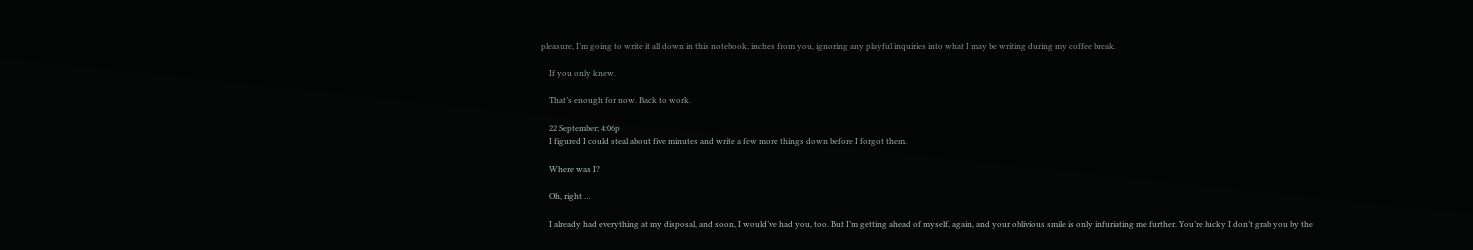pleasure, I’m going to write it all down in this notebook, inches from you, ignoring any playful inquiries into what I may be writing during my coffee break.

    If you only knew.

    That’s enough for now. Back to work.

    22 September; 4:06p
    I figured I could steal about five minutes and write a few more things down before I forgot them.

    Where was I?

    Oh, right …

    I already had everything at my disposal, and soon, I would’ve had you, too. But I’m getting ahead of myself, again, and your oblivious smile is only infuriating me further. You’re lucky I don’t grab you by the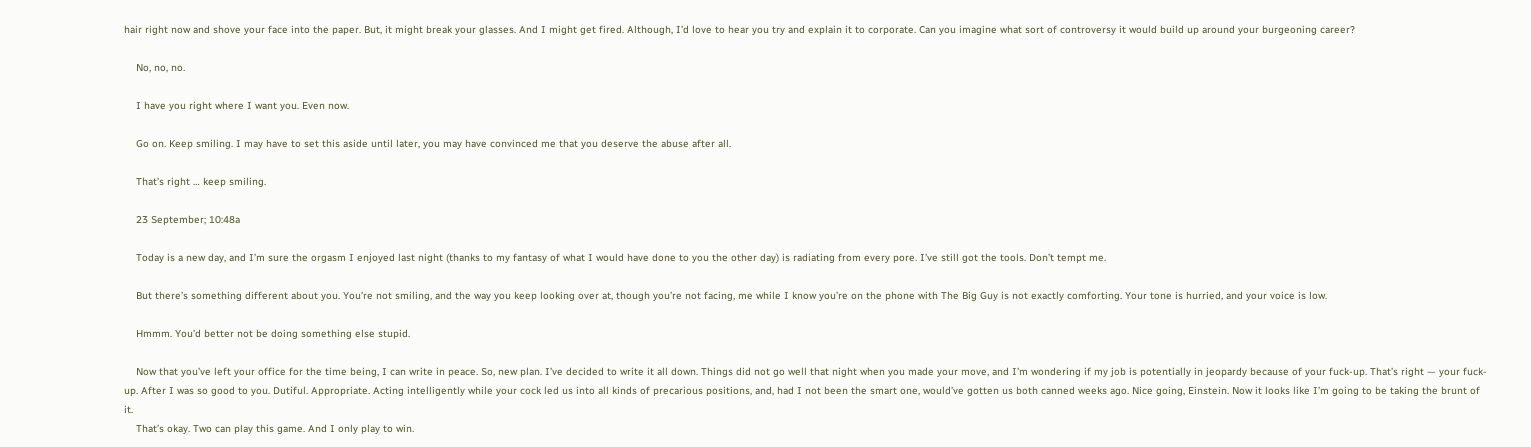hair right now and shove your face into the paper. But, it might break your glasses. And I might get fired. Although, I’d love to hear you try and explain it to corporate. Can you imagine what sort of controversy it would build up around your burgeoning career?

    No, no, no.

    I have you right where I want you. Even now.

    Go on. Keep smiling. I may have to set this aside until later, you may have convinced me that you deserve the abuse after all.

    That’s right … keep smiling.

    23 September; 10:48a

    Today is a new day, and I’m sure the orgasm I enjoyed last night (thanks to my fantasy of what I would have done to you the other day) is radiating from every pore. I’ve still got the tools. Don’t tempt me.

    But there’s something different about you. You’re not smiling, and the way you keep looking over at, though you’re not facing, me while I know you’re on the phone with The Big Guy is not exactly comforting. Your tone is hurried, and your voice is low.

    Hmmm. You’d better not be doing something else stupid.

    Now that you’ve left your office for the time being, I can write in peace. So, new plan. I’ve decided to write it all down. Things did not go well that night when you made your move, and I’m wondering if my job is potentially in jeopardy because of your fuck-up. That’s right — your fuck-up. After I was so good to you. Dutiful. Appropriate. Acting intelligently while your cock led us into all kinds of precarious positions, and, had I not been the smart one, would’ve gotten us both canned weeks ago. Nice going, Einstein. Now it looks like I’m going to be taking the brunt of it.
    That’s okay. Two can play this game. And I only play to win.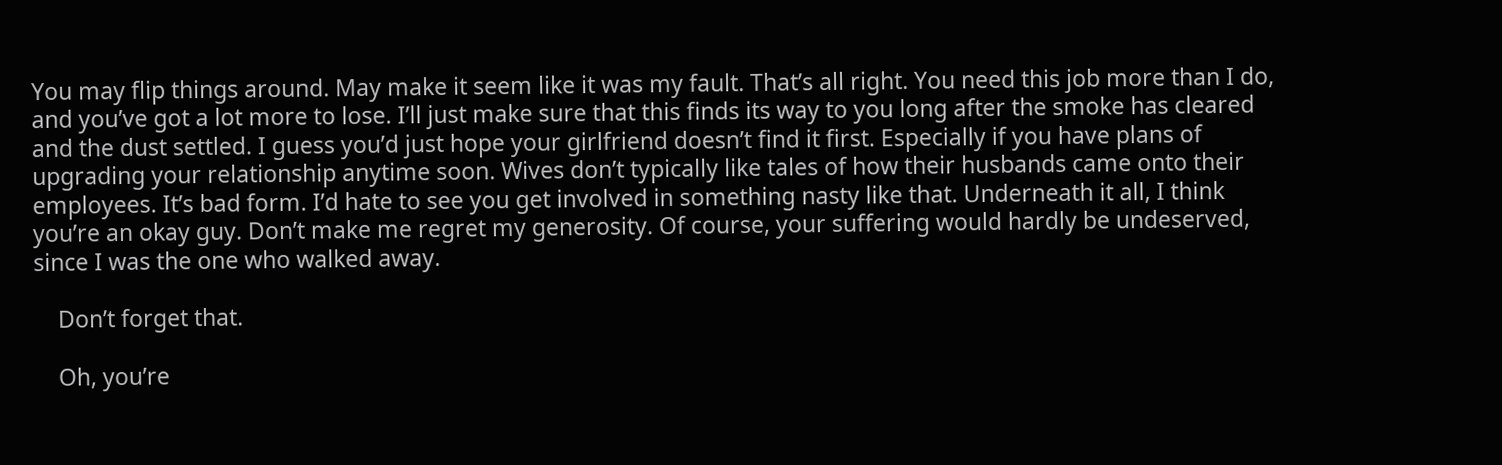You may flip things around. May make it seem like it was my fault. That’s all right. You need this job more than I do, and you’ve got a lot more to lose. I’ll just make sure that this finds its way to you long after the smoke has cleared and the dust settled. I guess you’d just hope your girlfriend doesn’t find it first. Especially if you have plans of upgrading your relationship anytime soon. Wives don’t typically like tales of how their husbands came onto their employees. It’s bad form. I’d hate to see you get involved in something nasty like that. Underneath it all, I think you’re an okay guy. Don’t make me regret my generosity. Of course, your suffering would hardly be undeserved, since I was the one who walked away.

    Don’t forget that.

    Oh, you’re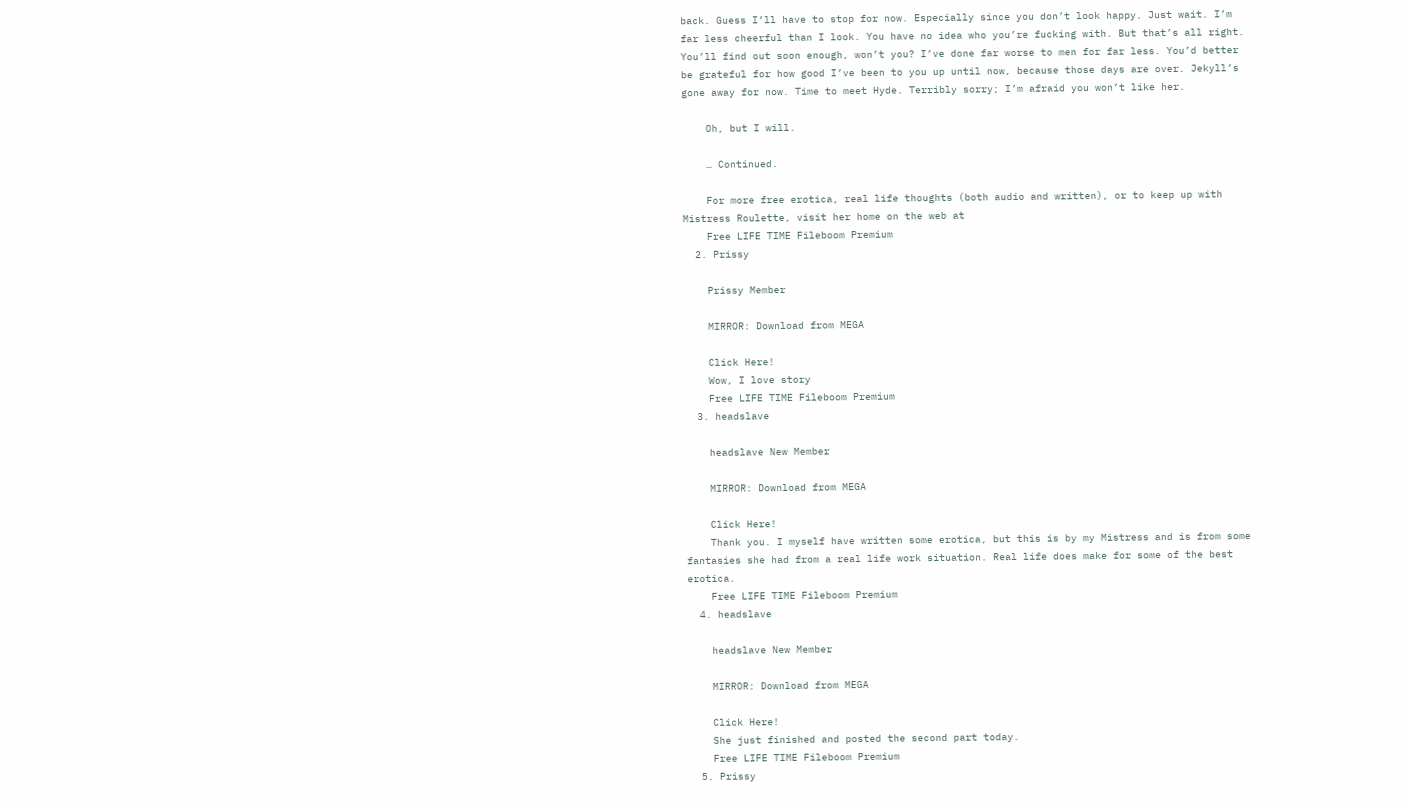back. Guess I’ll have to stop for now. Especially since you don’t look happy. Just wait. I’m far less cheerful than I look. You have no idea who you’re fucking with. But that’s all right. You’ll find out soon enough, won’t you? I’ve done far worse to men for far less. You’d better be grateful for how good I’ve been to you up until now, because those days are over. Jekyll’s gone away for now. Time to meet Hyde. Terribly sorry; I’m afraid you won’t like her.

    Oh, but I will.

    … Continued.

    For more free erotica, real life thoughts (both audio and written), or to keep up with Mistress Roulette, visit her home on the web at
    Free LIFE TIME Fileboom Premium
  2. Prissy

    Prissy Member

    MIRROR: Download from MEGA

    Click Here!
    Wow, I love story
    Free LIFE TIME Fileboom Premium
  3. headslave

    headslave New Member

    MIRROR: Download from MEGA

    Click Here!
    Thank you. I myself have written some erotica, but this is by my Mistress and is from some fantasies she had from a real life work situation. Real life does make for some of the best erotica.
    Free LIFE TIME Fileboom Premium
  4. headslave

    headslave New Member

    MIRROR: Download from MEGA

    Click Here!
    She just finished and posted the second part today.
    Free LIFE TIME Fileboom Premium
  5. Prissy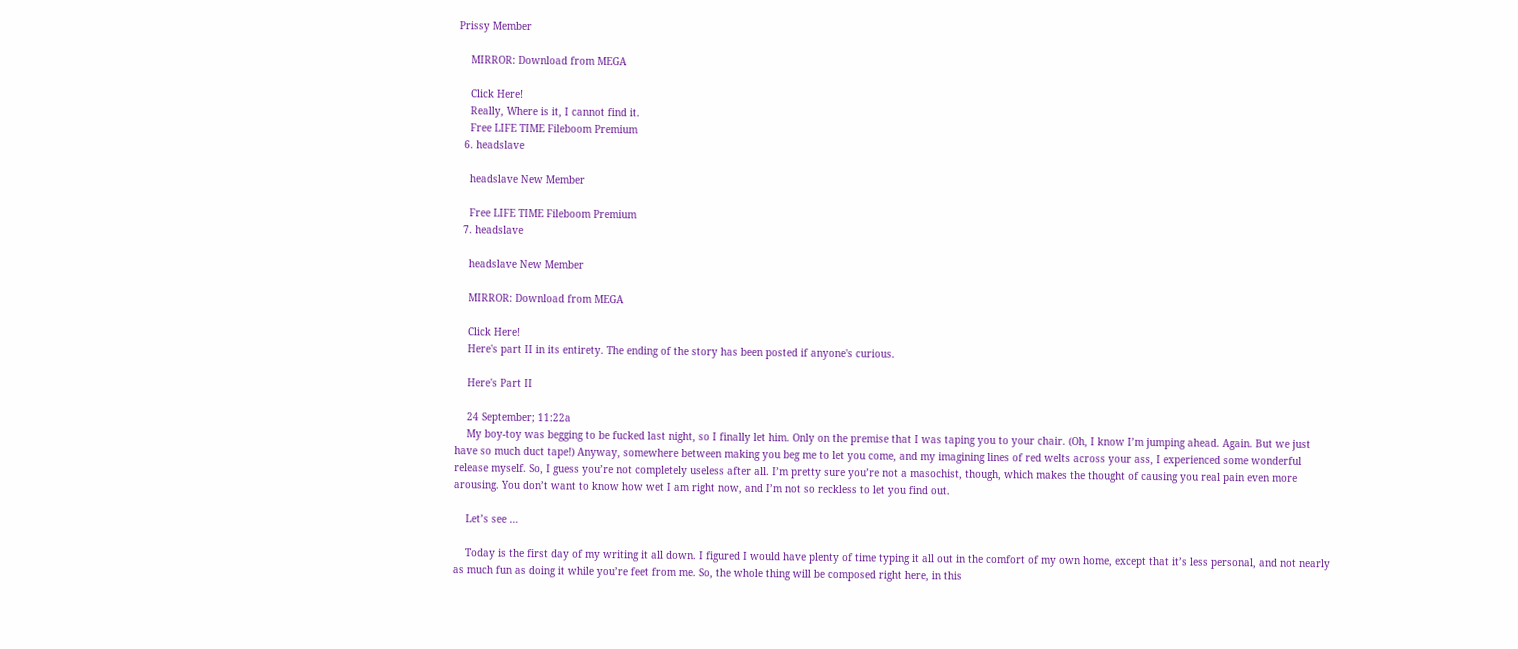Prissy Member

    MIRROR: Download from MEGA

    Click Here!
    Really, Where is it, I cannot find it.
    Free LIFE TIME Fileboom Premium
  6. headslave

    headslave New Member

    Free LIFE TIME Fileboom Premium
  7. headslave

    headslave New Member

    MIRROR: Download from MEGA

    Click Here!
    Here's part II in its entirety. The ending of the story has been posted if anyone's curious.

    Here's Part II

    24 September; 11:22a
    My boy-toy was begging to be fucked last night, so I finally let him. Only on the premise that I was taping you to your chair. (Oh, I know I’m jumping ahead. Again. But we just have so much duct tape!) Anyway, somewhere between making you beg me to let you come, and my imagining lines of red welts across your ass, I experienced some wonderful release myself. So, I guess you’re not completely useless after all. I’m pretty sure you’re not a masochist, though, which makes the thought of causing you real pain even more arousing. You don’t want to know how wet I am right now, and I’m not so reckless to let you find out.

    Let’s see …

    Today is the first day of my writing it all down. I figured I would have plenty of time typing it all out in the comfort of my own home, except that it’s less personal, and not nearly as much fun as doing it while you’re feet from me. So, the whole thing will be composed right here, in this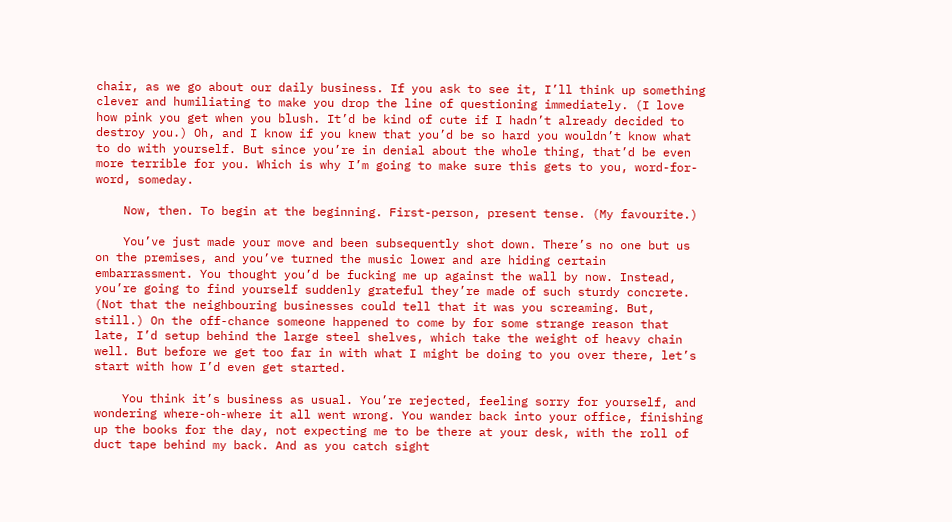chair, as we go about our daily business. If you ask to see it, I’ll think up something clever and humiliating to make you drop the line of questioning immediately. (I love how pink you get when you blush. It’d be kind of cute if I hadn’t already decided to destroy you.) Oh, and I know if you knew that you’d be so hard you wouldn’t know what to do with yourself. But since you’re in denial about the whole thing, that’d be even more terrible for you. Which is why I’m going to make sure this gets to you, word-for-word, someday.

    Now, then. To begin at the beginning. First-person, present tense. (My favourite.)

    You’ve just made your move and been subsequently shot down. There’s no one but us on the premises, and you’ve turned the music lower and are hiding certain embarrassment. You thought you’d be fucking me up against the wall by now. Instead, you’re going to find yourself suddenly grateful they’re made of such sturdy concrete. (Not that the neighbouring businesses could tell that it was you screaming. But, still.) On the off-chance someone happened to come by for some strange reason that late, I’d setup behind the large steel shelves, which take the weight of heavy chain well. But before we get too far in with what I might be doing to you over there, let’s start with how I’d even get started.

    You think it’s business as usual. You’re rejected, feeling sorry for yourself, and wondering where-oh-where it all went wrong. You wander back into your office, finishing up the books for the day, not expecting me to be there at your desk, with the roll of duct tape behind my back. And as you catch sight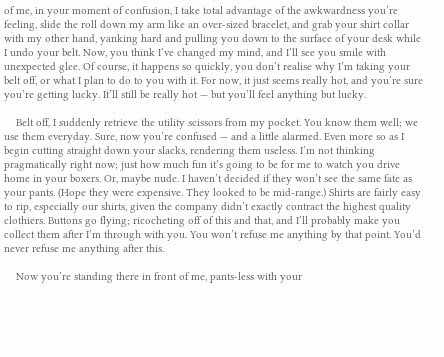of me, in your moment of confusion, I take total advantage of the awkwardness you’re feeling, slide the roll down my arm like an over-sized bracelet, and grab your shirt collar with my other hand, yanking hard and pulling you down to the surface of your desk while I undo your belt. Now, you think I’ve changed my mind, and I’ll see you smile with unexpected glee. Of course, it happens so quickly, you don’t realise why I’m taking your belt off, or what I plan to do to you with it. For now, it just seems really hot, and you’re sure you’re getting lucky. It’ll still be really hot — but you’ll feel anything but lucky.

    Belt off, I suddenly retrieve the utility scissors from my pocket. You know them well; we use them everyday. Sure, now you’re confused — and a little alarmed. Even more so as I begin cutting straight down your slacks, rendering them useless. I’m not thinking pragmatically right now; just how much fun it’s going to be for me to watch you drive home in your boxers. Or, maybe nude. I haven’t decided if they won’t see the same fate as your pants. (Hope they were expensive. They looked to be mid-range.) Shirts are fairly easy to rip, especially our shirts, given the company didn’t exactly contract the highest quality clothiers. Buttons go flying; ricocheting off of this and that, and I’ll probably make you collect them after I’m through with you. You won’t refuse me anything by that point. You’d never refuse me anything after this.

    Now you’re standing there in front of me, pants-less with your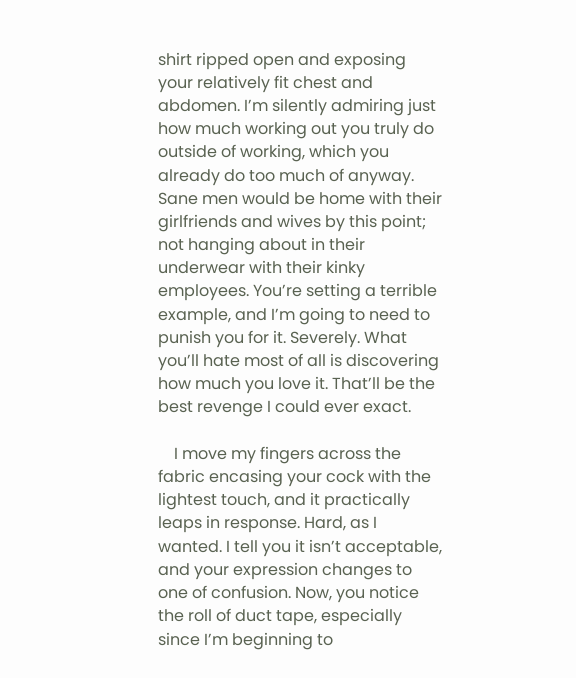shirt ripped open and exposing your relatively fit chest and abdomen. I’m silently admiring just how much working out you truly do outside of working, which you already do too much of anyway. Sane men would be home with their girlfriends and wives by this point; not hanging about in their underwear with their kinky employees. You’re setting a terrible example, and I’m going to need to punish you for it. Severely. What you’ll hate most of all is discovering how much you love it. That’ll be the best revenge I could ever exact.

    I move my fingers across the fabric encasing your cock with the lightest touch, and it practically leaps in response. Hard, as I wanted. I tell you it isn’t acceptable, and your expression changes to one of confusion. Now, you notice the roll of duct tape, especially since I’m beginning to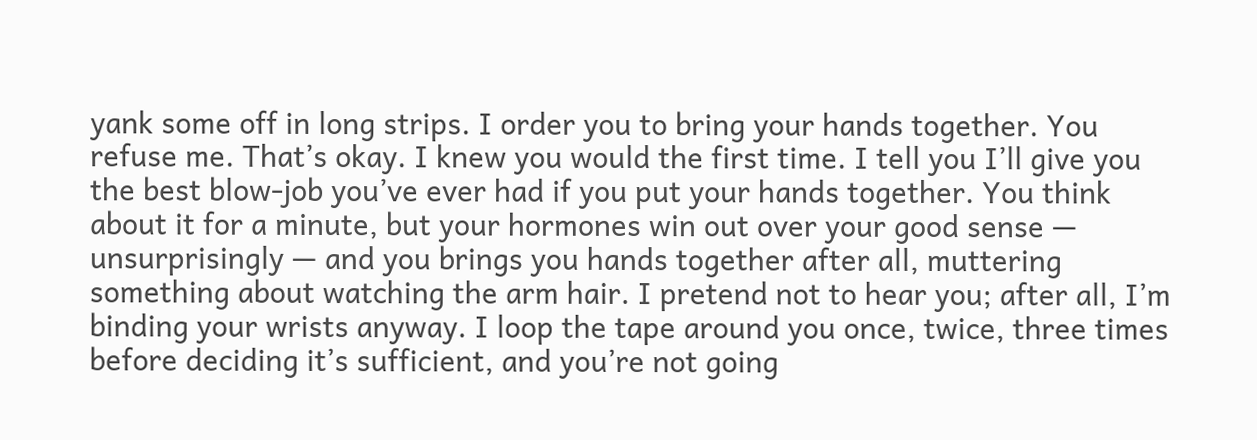yank some off in long strips. I order you to bring your hands together. You refuse me. That’s okay. I knew you would the first time. I tell you I’ll give you the best blow-job you’ve ever had if you put your hands together. You think about it for a minute, but your hormones win out over your good sense — unsurprisingly — and you brings you hands together after all, muttering something about watching the arm hair. I pretend not to hear you; after all, I’m binding your wrists anyway. I loop the tape around you once, twice, three times before deciding it’s sufficient, and you’re not going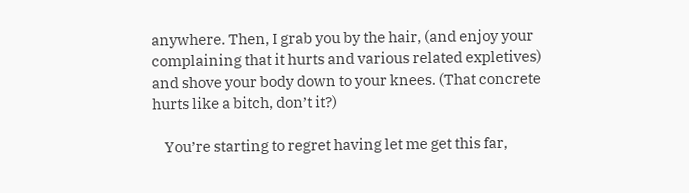anywhere. Then, I grab you by the hair, (and enjoy your complaining that it hurts and various related expletives) and shove your body down to your knees. (That concrete hurts like a bitch, don’t it?)

    You’re starting to regret having let me get this far,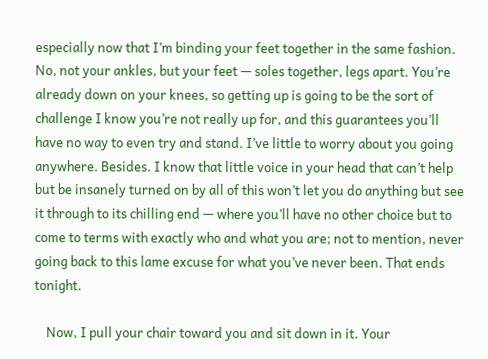especially now that I’m binding your feet together in the same fashion. No, not your ankles, but your feet — soles together, legs apart. You’re already down on your knees, so getting up is going to be the sort of challenge I know you’re not really up for, and this guarantees you’ll have no way to even try and stand. I’ve little to worry about you going anywhere. Besides. I know that little voice in your head that can’t help but be insanely turned on by all of this won’t let you do anything but see it through to its chilling end — where you’ll have no other choice but to come to terms with exactly who and what you are; not to mention, never going back to this lame excuse for what you’ve never been. That ends tonight.

    Now, I pull your chair toward you and sit down in it. Your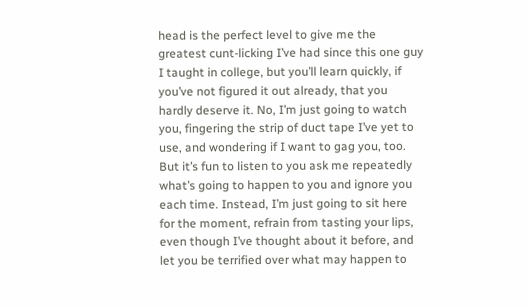head is the perfect level to give me the greatest cunt-licking I’ve had since this one guy I taught in college, but you’ll learn quickly, if you’ve not figured it out already, that you hardly deserve it. No, I’m just going to watch you, fingering the strip of duct tape I’ve yet to use, and wondering if I want to gag you, too. But it’s fun to listen to you ask me repeatedly what’s going to happen to you and ignore you each time. Instead, I’m just going to sit here for the moment, refrain from tasting your lips, even though I’ve thought about it before, and let you be terrified over what may happen to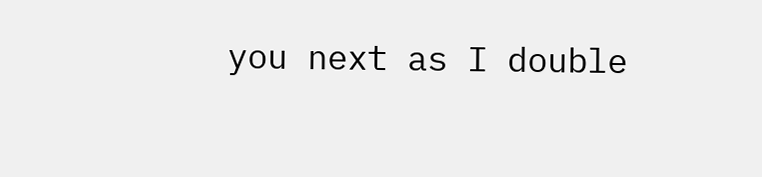you next as I double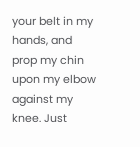your belt in my hands, and prop my chin upon my elbow against my knee. Just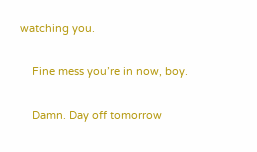watching you.

    Fine mess you’re in now, boy.

    Damn. Day off tomorrow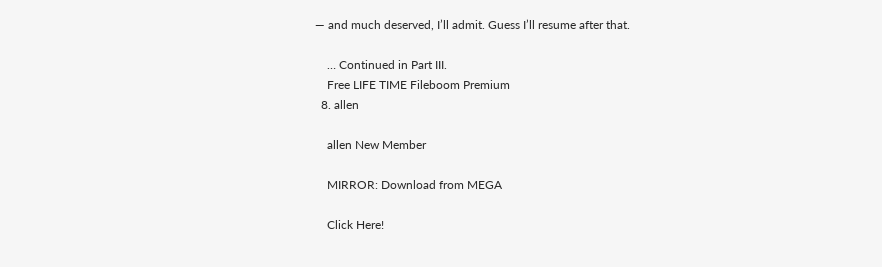— and much deserved, I’ll admit. Guess I’ll resume after that.

    … Continued in Part III.
    Free LIFE TIME Fileboom Premium
  8. allen

    allen New Member

    MIRROR: Download from MEGA

    Click Here!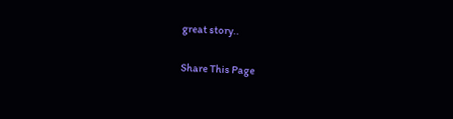great story..

Share This Page